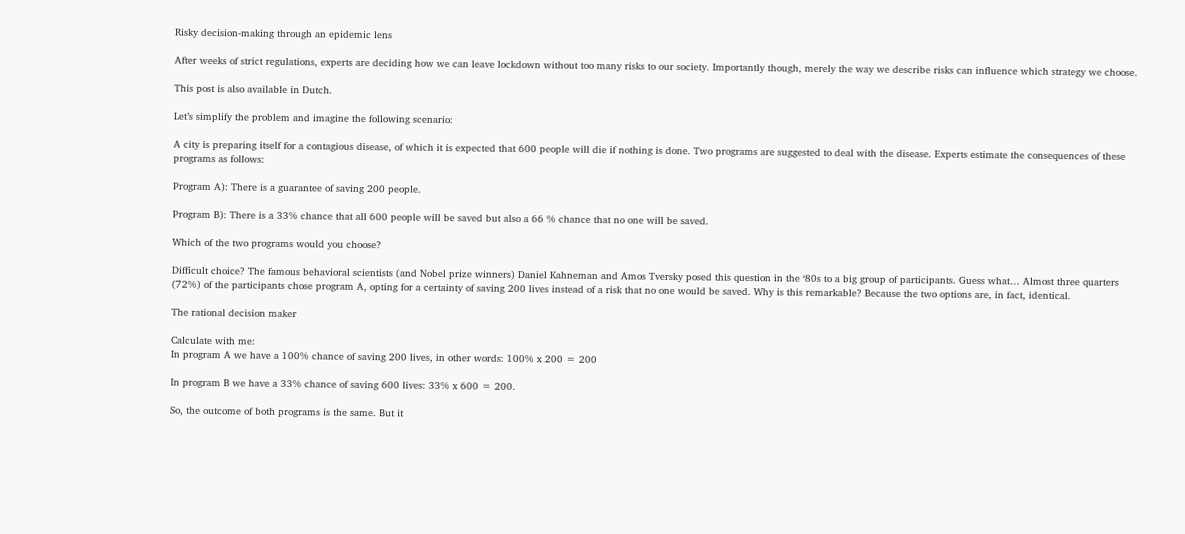Risky decision-making through an epidemic lens

After weeks of strict regulations, experts are deciding how we can leave lockdown without too many risks to our society. Importantly though, merely the way we describe risks can influence which strategy we choose.

This post is also available in Dutch.

Let’s simplify the problem and imagine the following scenario:

A city is preparing itself for a contagious disease, of which it is expected that 600 people will die if nothing is done. Two programs are suggested to deal with the disease. Experts estimate the consequences of these programs as follows:

Program A): There is a guarantee of saving 200 people.

Program B): There is a 33% chance that all 600 people will be saved but also a 66 % chance that no one will be saved.

Which of the two programs would you choose?

Difficult choice? The famous behavioral scientists (and Nobel prize winners) Daniel Kahneman and Amos Tversky posed this question in the ‘80s to a big group of participants. Guess what… Almost three quarters (72%) of the participants chose program A, opting for a certainty of saving 200 lives instead of a risk that no one would be saved. Why is this remarkable? Because the two options are, in fact, identical.

The rational decision maker

Calculate with me:
In program A we have a 100% chance of saving 200 lives, in other words: 100% x 200 = 200

In program B we have a 33% chance of saving 600 lives: 33% x 600 = 200.

So, the outcome of both programs is the same. But it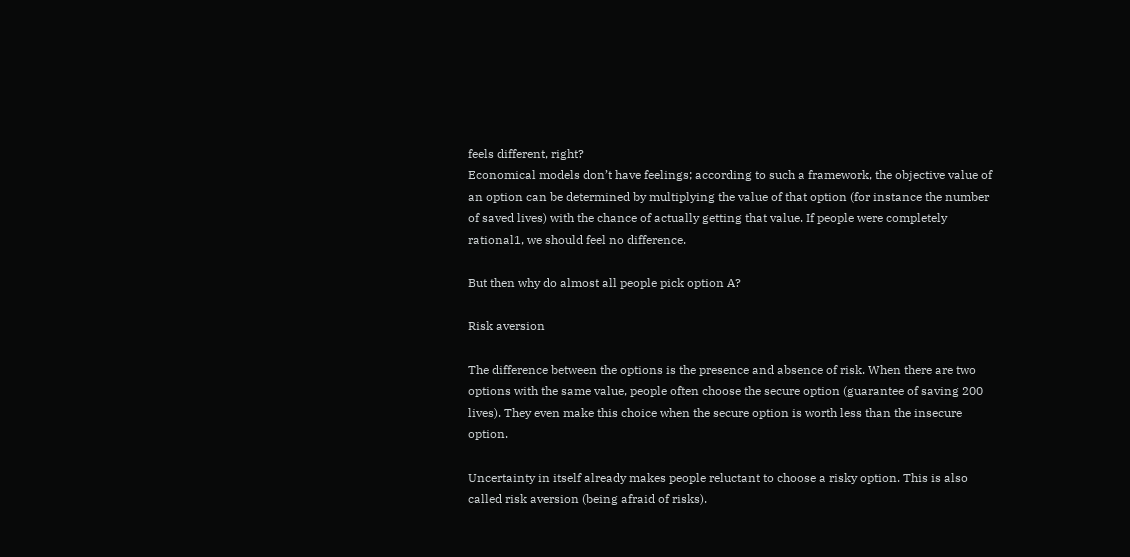feels different, right?
Economical models don’t have feelings; according to such a framework, the objective value of an option can be determined by multiplying the value of that option (for instance the number of saved lives) with the chance of actually getting that value. If people were completely rational1, we should feel no difference.

But then why do almost all people pick option A?

Risk aversion

The difference between the options is the presence and absence of risk. When there are two options with the same value, people often choose the secure option (guarantee of saving 200 lives). They even make this choice when the secure option is worth less than the insecure option.

Uncertainty in itself already makes people reluctant to choose a risky option. This is also called risk aversion (being afraid of risks).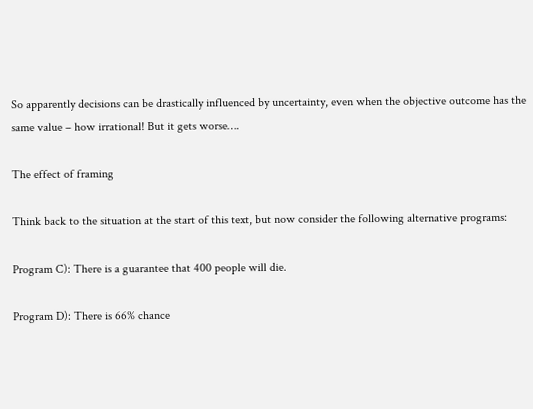So apparently decisions can be drastically influenced by uncertainty, even when the objective outcome has the same value – how irrational! But it gets worse….

The effect of framing

Think back to the situation at the start of this text, but now consider the following alternative programs:

Program C): There is a guarantee that 400 people will die.

Program D): There is 66% chance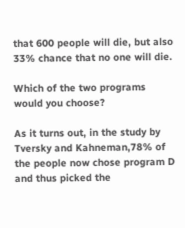that 600 people will die, but also 33% chance that no one will die.

Which of the two programs would you choose?

As it turns out, in the study by Tversky and Kahneman,78% of the people now chose program D and thus picked the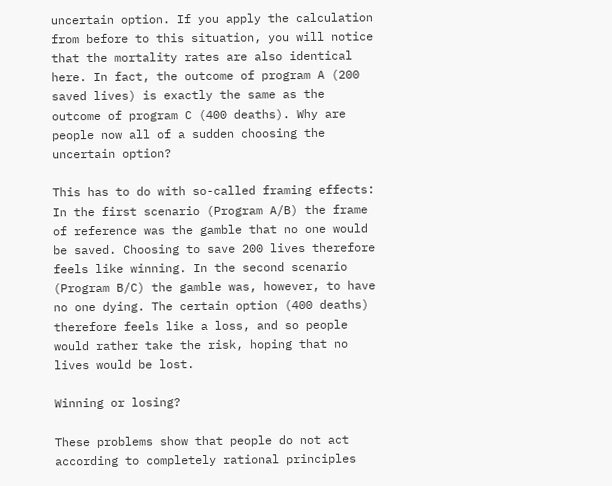uncertain option. If you apply the calculation from before to this situation, you will notice that the mortality rates are also identical here. In fact, the outcome of program A (200 saved lives) is exactly the same as the outcome of program C (400 deaths). Why are people now all of a sudden choosing the uncertain option?

This has to do with so-called framing effects: In the first scenario (Program A/B) the frame of reference was the gamble that no one would be saved. Choosing to save 200 lives therefore feels like winning. In the second scenario (Program B/C) the gamble was, however, to have no one dying. The certain option (400 deaths) therefore feels like a loss, and so people would rather take the risk, hoping that no lives would be lost.

Winning or losing?

These problems show that people do not act according to completely rational principles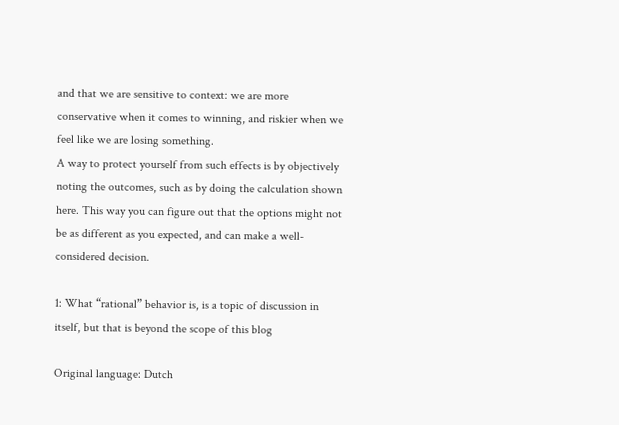and that we are sensitive to context: we are more conservative when it comes to winning, and riskier when we feel like we are losing something.
A way to protect yourself from such effects is by objectively noting the outcomes, such as by doing the calculation shown here. This way you can figure out that the options might not be as different as you expected, and can make a well-considered decision.

1: What “rational” behavior is, is a topic of discussion in itself, but that is beyond the scope of this blog

Original language: Dutch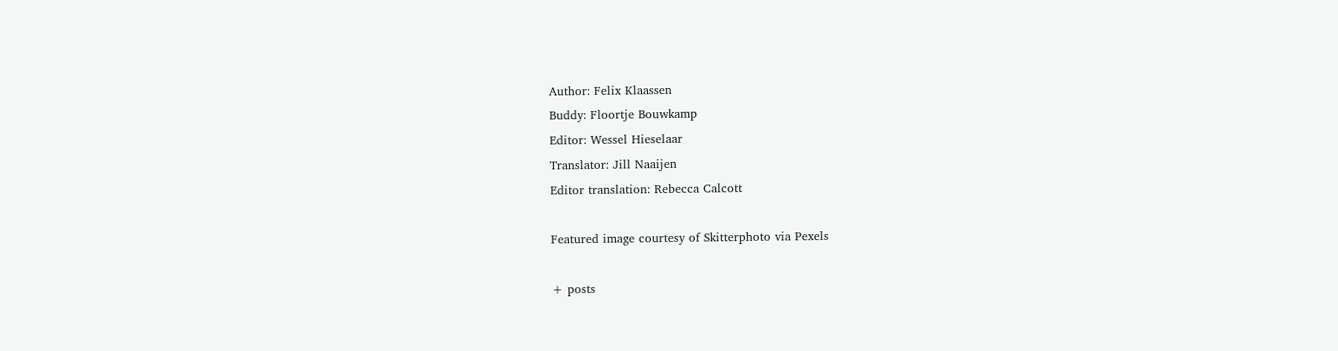Author: Felix Klaassen
Buddy: Floortje Bouwkamp
Editor: Wessel Hieselaar
Translator: Jill Naaijen
Editor translation: Rebecca Calcott

Featured image courtesy of Skitterphoto via Pexels

+ posts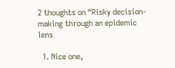2 thoughts on “Risky decision-making through an epidemic lens

  1. Nice one,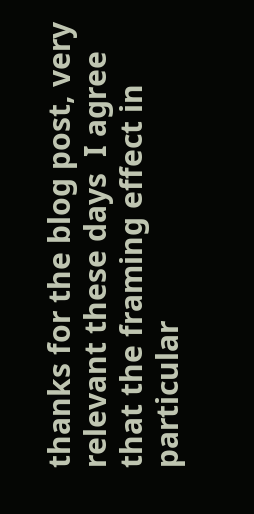thanks for the blog post, very relevant these days  I agree that the framing effect in particular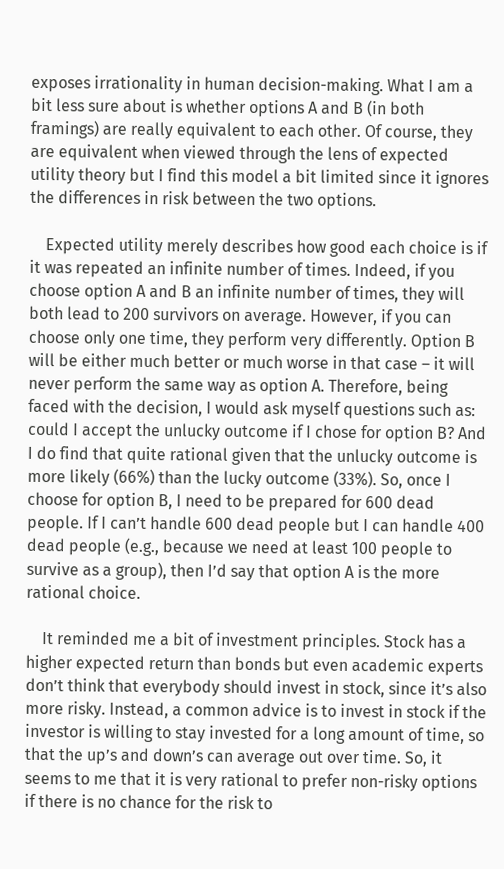exposes irrationality in human decision-making. What I am a bit less sure about is whether options A and B (in both framings) are really equivalent to each other. Of course, they are equivalent when viewed through the lens of expected utility theory but I find this model a bit limited since it ignores the differences in risk between the two options.

    Expected utility merely describes how good each choice is if it was repeated an infinite number of times. Indeed, if you choose option A and B an infinite number of times, they will both lead to 200 survivors on average. However, if you can choose only one time, they perform very differently. Option B will be either much better or much worse in that case – it will never perform the same way as option A. Therefore, being faced with the decision, I would ask myself questions such as: could I accept the unlucky outcome if I chose for option B? And I do find that quite rational given that the unlucky outcome is more likely (66%) than the lucky outcome (33%). So, once I choose for option B, I need to be prepared for 600 dead people. If I can’t handle 600 dead people but I can handle 400 dead people (e.g., because we need at least 100 people to survive as a group), then I’d say that option A is the more rational choice.

    It reminded me a bit of investment principles. Stock has a higher expected return than bonds but even academic experts don’t think that everybody should invest in stock, since it’s also more risky. Instead, a common advice is to invest in stock if the investor is willing to stay invested for a long amount of time, so that the up’s and down’s can average out over time. So, it seems to me that it is very rational to prefer non-risky options if there is no chance for the risk to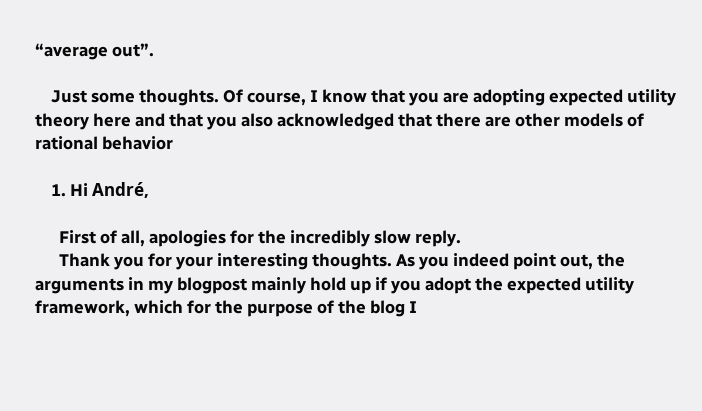“average out”.

    Just some thoughts. Of course, I know that you are adopting expected utility theory here and that you also acknowledged that there are other models of rational behavior

    1. Hi André,

      First of all, apologies for the incredibly slow reply.
      Thank you for your interesting thoughts. As you indeed point out, the arguments in my blogpost mainly hold up if you adopt the expected utility framework, which for the purpose of the blog I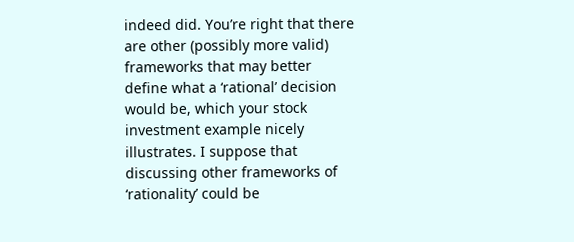indeed did. You’re right that there are other (possibly more valid) frameworks that may better define what a ‘rational’ decision would be, which your stock investment example nicely illustrates. I suppose that discussing other frameworks of ‘rationality’ could be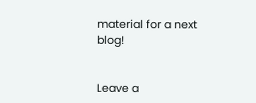material for a next blog!


Leave a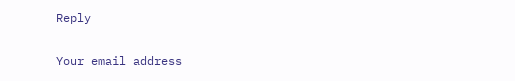Reply

Your email address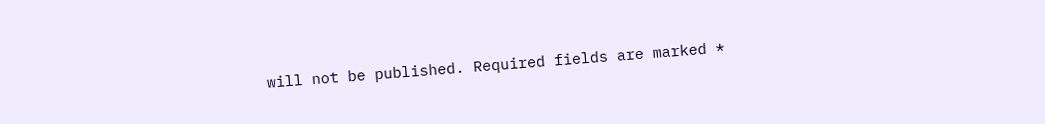will not be published. Required fields are marked *